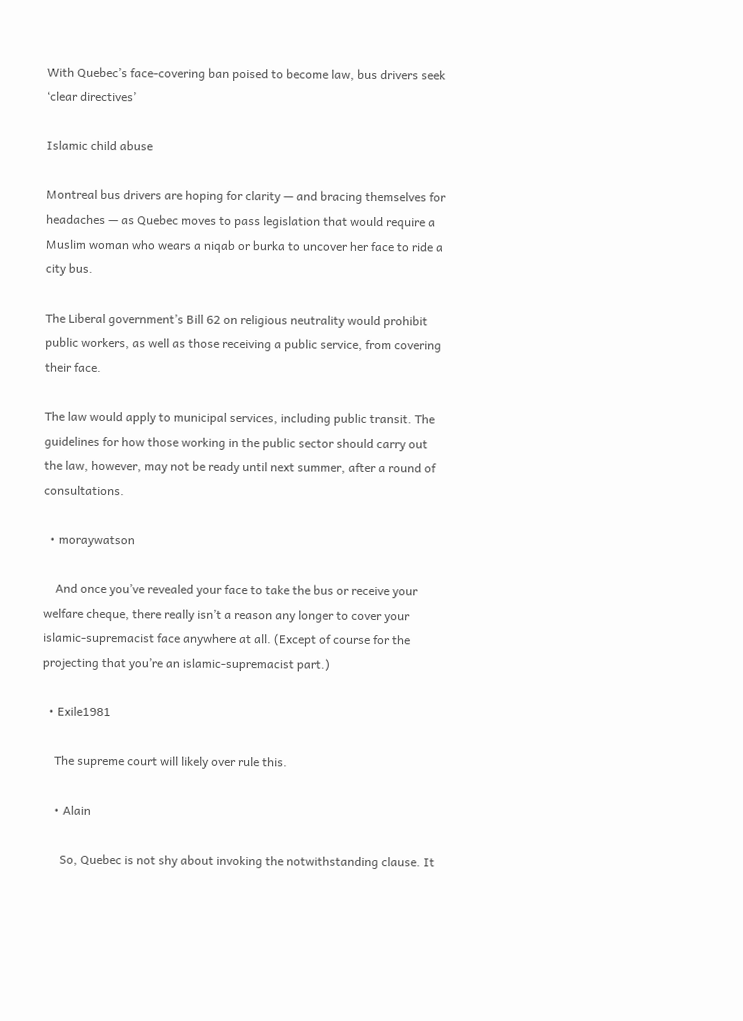With Quebec’s face-covering ban poised to become law, bus drivers seek ‘clear directives’

Islamic child abuse

Montreal bus drivers are hoping for clarity — and bracing themselves for headaches — as Quebec moves to pass legislation that would require a Muslim woman who wears a niqab or burka to uncover her face to ride a city bus.

The Liberal government’s Bill 62 on religious neutrality would prohibit public workers, as well as those receiving a public service, from covering their face.

The law would apply to municipal services, including public transit. The guidelines for how those working in the public sector should carry out the law, however, may not be ready until next summer, after a round of consultations.

  • moraywatson

    And once you’ve revealed your face to take the bus or receive your welfare cheque, there really isn’t a reason any longer to cover your islamic-supremacist face anywhere at all. (Except of course for the projecting that you’re an islamic-supremacist part.)

  • Exile1981

    The supreme court will likely over rule this.

    • Alain

      So, Quebec is not shy about invoking the notwithstanding clause. It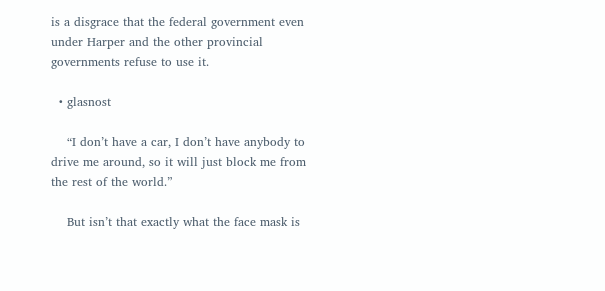is a disgrace that the federal government even under Harper and the other provincial governments refuse to use it.

  • glasnost

    “I don’t have a car, I don’t have anybody to drive me around, so it will just block me from the rest of the world.”

    But isn’t that exactly what the face mask is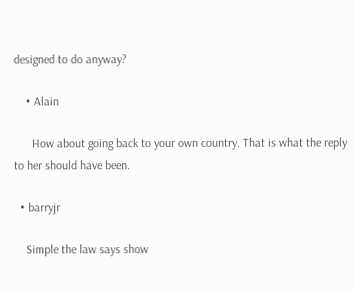designed to do anyway?

    • Alain

      How about going back to your own country. That is what the reply to her should have been.

  • barryjr

    Simple the law says show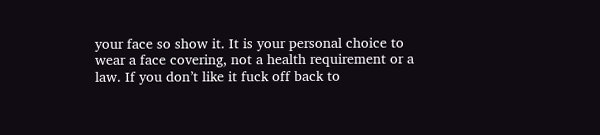your face so show it. It is your personal choice to wear a face covering, not a health requirement or a law. If you don’t like it fuck off back to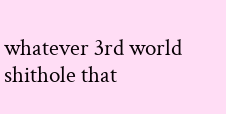whatever 3rd world shithole that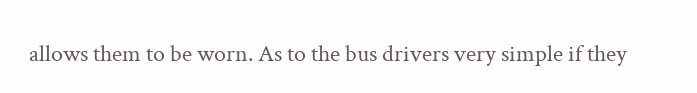allows them to be worn. As to the bus drivers very simple if they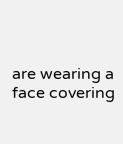are wearing a face covering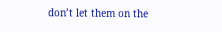don’t let them on the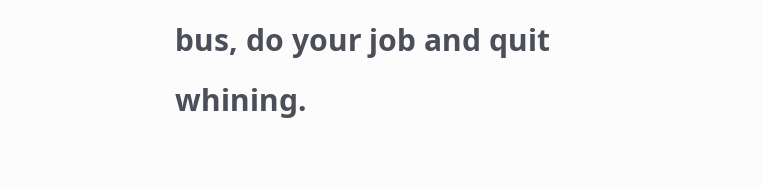bus, do your job and quit whining.